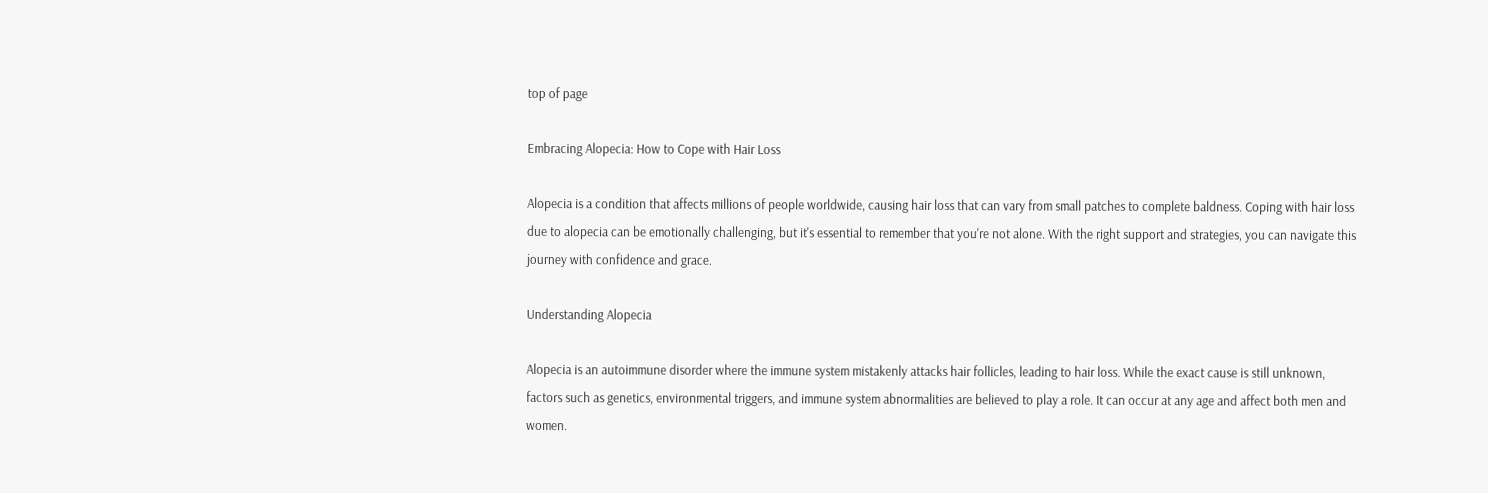top of page

Embracing Alopecia: How to Cope with Hair Loss

Alopecia is a condition that affects millions of people worldwide, causing hair loss that can vary from small patches to complete baldness. Coping with hair loss due to alopecia can be emotionally challenging, but it's essential to remember that you're not alone. With the right support and strategies, you can navigate this journey with confidence and grace.

Understanding Alopecia

Alopecia is an autoimmune disorder where the immune system mistakenly attacks hair follicles, leading to hair loss. While the exact cause is still unknown, factors such as genetics, environmental triggers, and immune system abnormalities are believed to play a role. It can occur at any age and affect both men and women.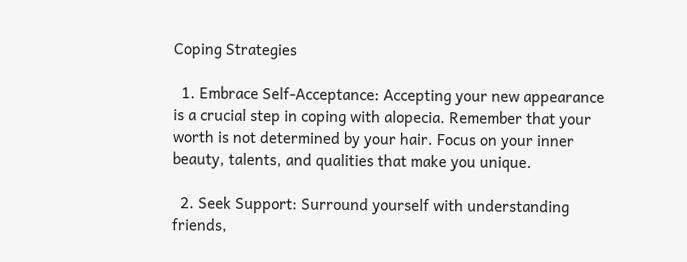Coping Strategies

  1. Embrace Self-Acceptance: Accepting your new appearance is a crucial step in coping with alopecia. Remember that your worth is not determined by your hair. Focus on your inner beauty, talents, and qualities that make you unique.

  2. Seek Support: Surround yourself with understanding friends,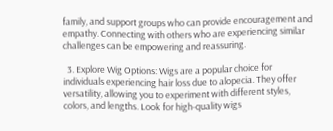family, and support groups who can provide encouragement and empathy. Connecting with others who are experiencing similar challenges can be empowering and reassuring.

  3. Explore Wig Options: Wigs are a popular choice for individuals experiencing hair loss due to alopecia. They offer versatility, allowing you to experiment with different styles, colors, and lengths. Look for high-quality wigs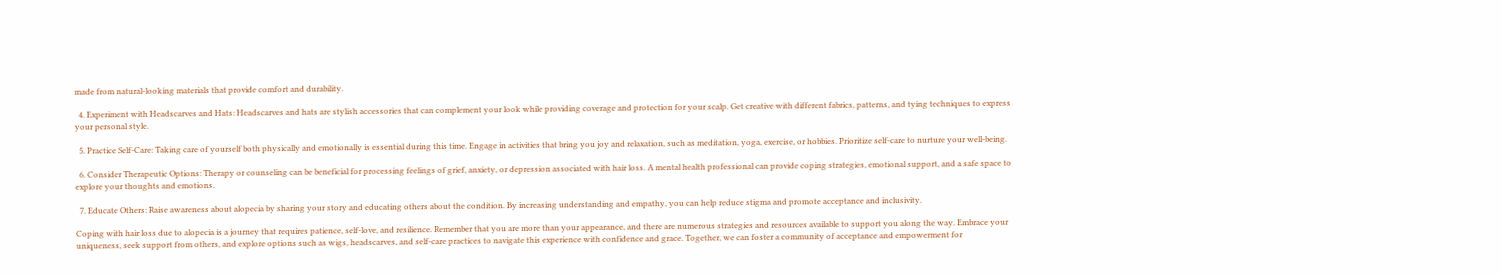made from natural-looking materials that provide comfort and durability.

  4. Experiment with Headscarves and Hats: Headscarves and hats are stylish accessories that can complement your look while providing coverage and protection for your scalp. Get creative with different fabrics, patterns, and tying techniques to express your personal style.

  5. Practice Self-Care: Taking care of yourself both physically and emotionally is essential during this time. Engage in activities that bring you joy and relaxation, such as meditation, yoga, exercise, or hobbies. Prioritize self-care to nurture your well-being.

  6. Consider Therapeutic Options: Therapy or counseling can be beneficial for processing feelings of grief, anxiety, or depression associated with hair loss. A mental health professional can provide coping strategies, emotional support, and a safe space to explore your thoughts and emotions.

  7. Educate Others: Raise awareness about alopecia by sharing your story and educating others about the condition. By increasing understanding and empathy, you can help reduce stigma and promote acceptance and inclusivity.

Coping with hair loss due to alopecia is a journey that requires patience, self-love, and resilience. Remember that you are more than your appearance, and there are numerous strategies and resources available to support you along the way. Embrace your uniqueness, seek support from others, and explore options such as wigs, headscarves, and self-care practices to navigate this experience with confidence and grace. Together, we can foster a community of acceptance and empowerment for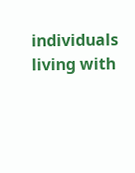individuals living with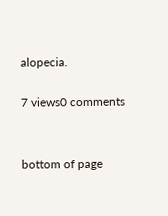alopecia.

7 views0 comments


bottom of page